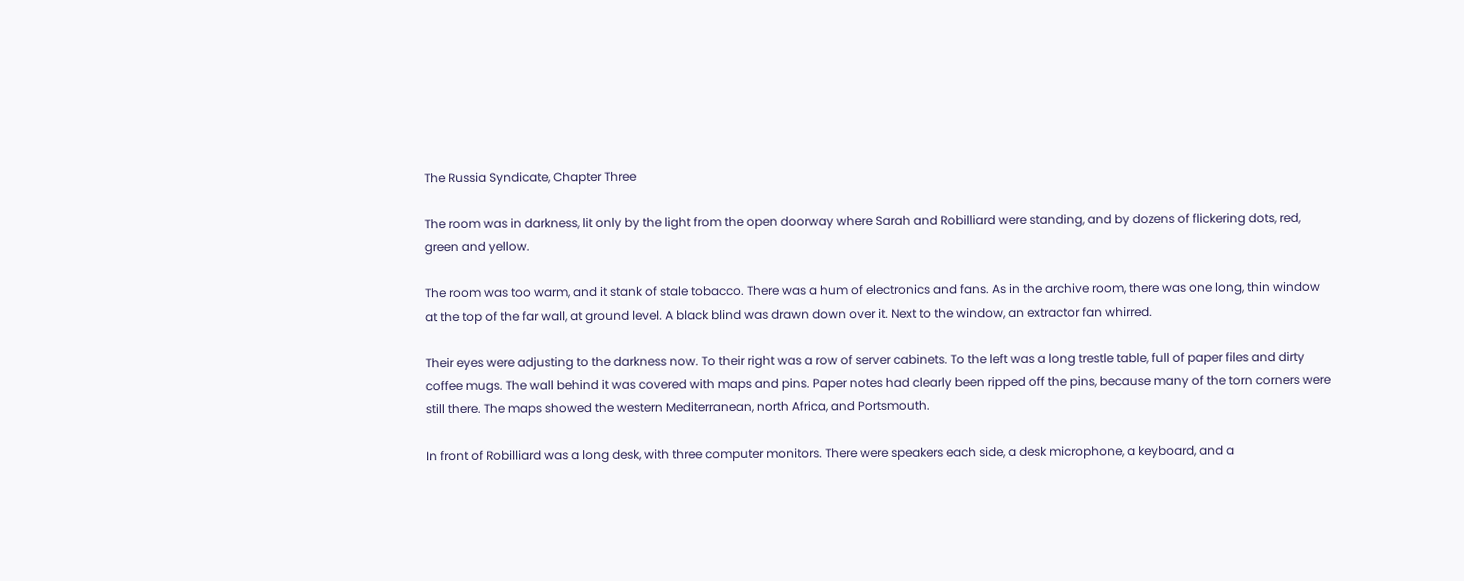The Russia Syndicate, Chapter Three

The room was in darkness, lit only by the light from the open doorway where Sarah and Robilliard were standing, and by dozens of flickering dots, red, green and yellow.

The room was too warm, and it stank of stale tobacco. There was a hum of electronics and fans. As in the archive room, there was one long, thin window at the top of the far wall, at ground level. A black blind was drawn down over it. Next to the window, an extractor fan whirred.

Their eyes were adjusting to the darkness now. To their right was a row of server cabinets. To the left was a long trestle table, full of paper files and dirty coffee mugs. The wall behind it was covered with maps and pins. Paper notes had clearly been ripped off the pins, because many of the torn corners were still there. The maps showed the western Mediterranean, north Africa, and Portsmouth.

In front of Robilliard was a long desk, with three computer monitors. There were speakers each side, a desk microphone, a keyboard, and a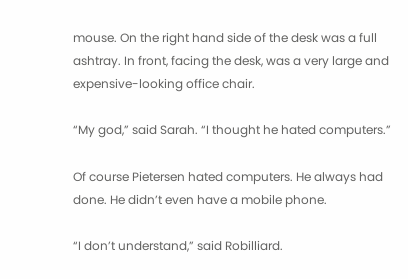mouse. On the right hand side of the desk was a full ashtray. In front, facing the desk, was a very large and expensive-looking office chair.

“My god,” said Sarah. “I thought he hated computers.”

Of course Pietersen hated computers. He always had done. He didn’t even have a mobile phone.

“I don’t understand,” said Robilliard.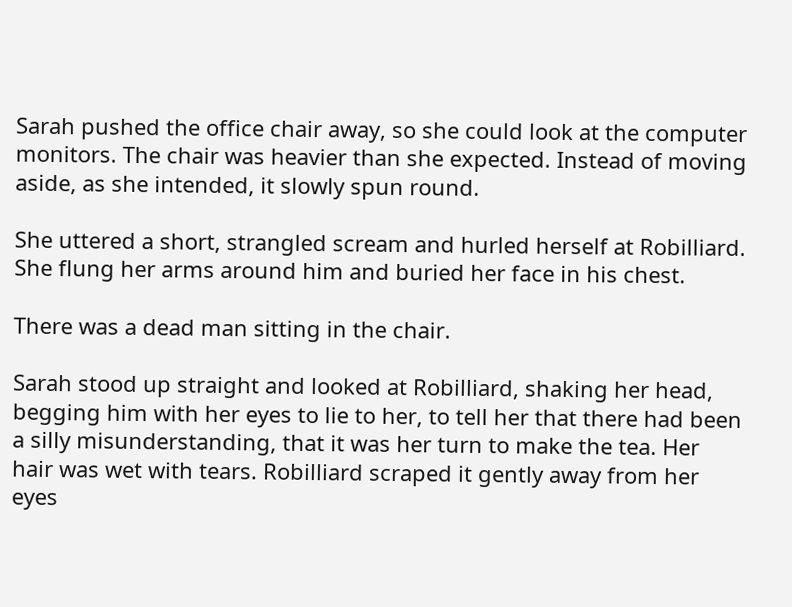Sarah pushed the office chair away, so she could look at the computer monitors. The chair was heavier than she expected. Instead of moving aside, as she intended, it slowly spun round.

She uttered a short, strangled scream and hurled herself at Robilliard. She flung her arms around him and buried her face in his chest.

There was a dead man sitting in the chair.

Sarah stood up straight and looked at Robilliard, shaking her head, begging him with her eyes to lie to her, to tell her that there had been a silly misunderstanding, that it was her turn to make the tea. Her hair was wet with tears. Robilliard scraped it gently away from her eyes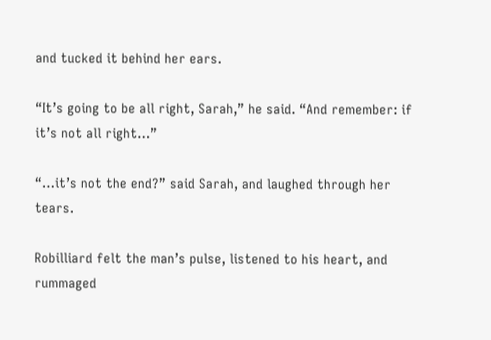and tucked it behind her ears.

“It’s going to be all right, Sarah,” he said. “And remember: if it’s not all right…”

“…it’s not the end?” said Sarah, and laughed through her tears.

Robilliard felt the man’s pulse, listened to his heart, and rummaged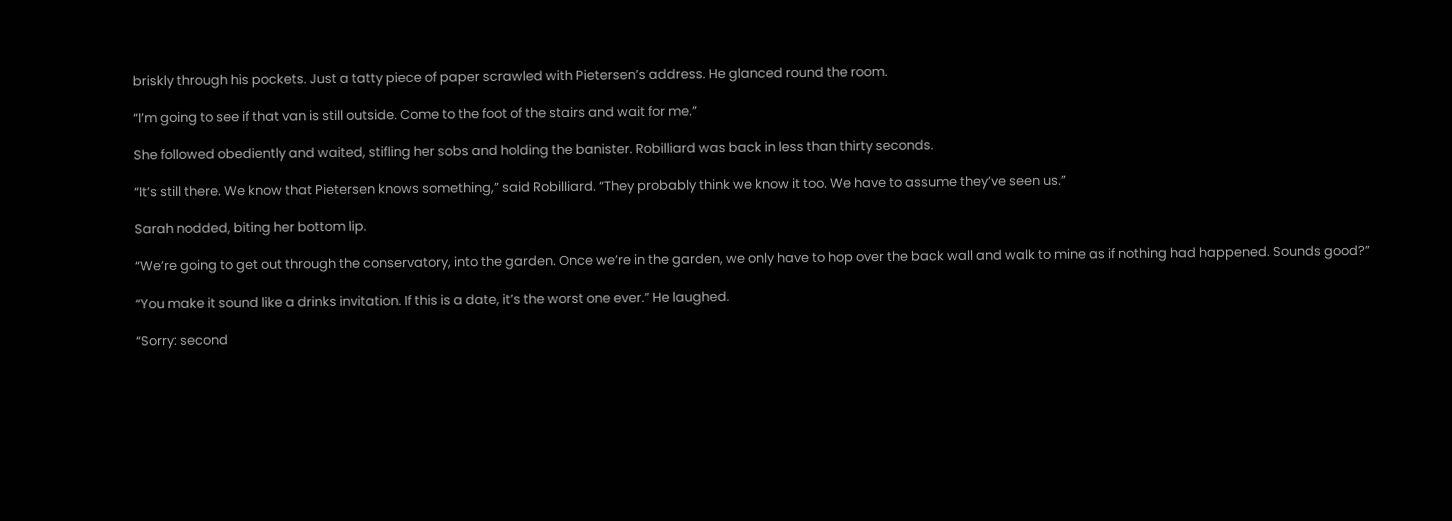briskly through his pockets. Just a tatty piece of paper scrawled with Pietersen’s address. He glanced round the room.

“I’m going to see if that van is still outside. Come to the foot of the stairs and wait for me.”

She followed obediently and waited, stifling her sobs and holding the banister. Robilliard was back in less than thirty seconds.

“It’s still there. We know that Pietersen knows something,” said Robilliard. “They probably think we know it too. We have to assume they’ve seen us.”

Sarah nodded, biting her bottom lip.

“We’re going to get out through the conservatory, into the garden. Once we’re in the garden, we only have to hop over the back wall and walk to mine as if nothing had happened. Sounds good?”

“You make it sound like a drinks invitation. If this is a date, it’s the worst one ever.” He laughed.

“Sorry: second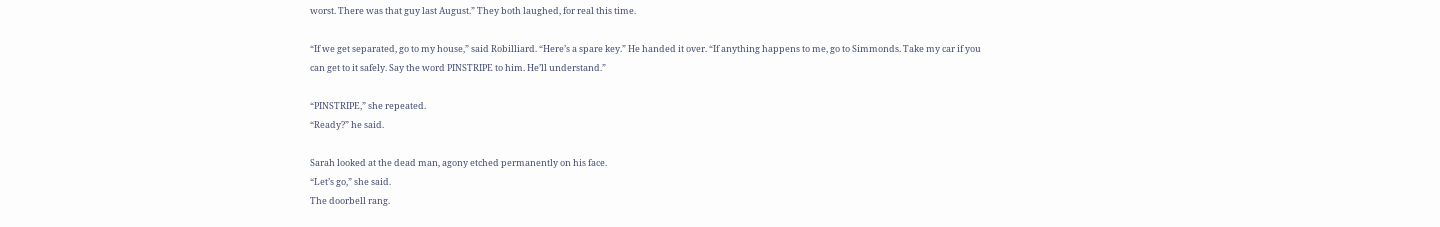worst. There was that guy last August.” They both laughed, for real this time.

“If we get separated, go to my house,” said Robilliard. “Here’s a spare key.” He handed it over. “If anything happens to me, go to Simmonds. Take my car if you can get to it safely. Say the word PINSTRIPE to him. He’ll understand.”

“PINSTRIPE,” she repeated.
“Ready?” he said.

Sarah looked at the dead man, agony etched permanently on his face.
“Let’s go,” she said.
The doorbell rang.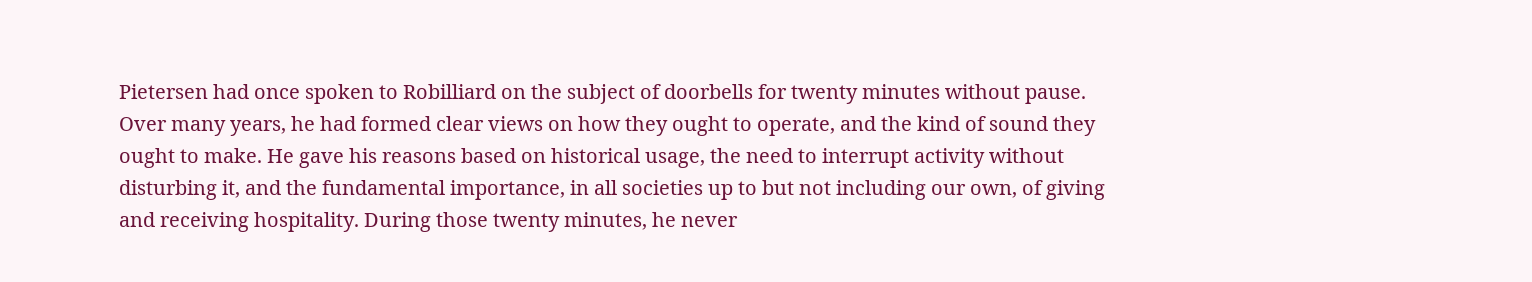Pietersen had once spoken to Robilliard on the subject of doorbells for twenty minutes without pause. Over many years, he had formed clear views on how they ought to operate, and the kind of sound they ought to make. He gave his reasons based on historical usage, the need to interrupt activity without disturbing it, and the fundamental importance, in all societies up to but not including our own, of giving and receiving hospitality. During those twenty minutes, he never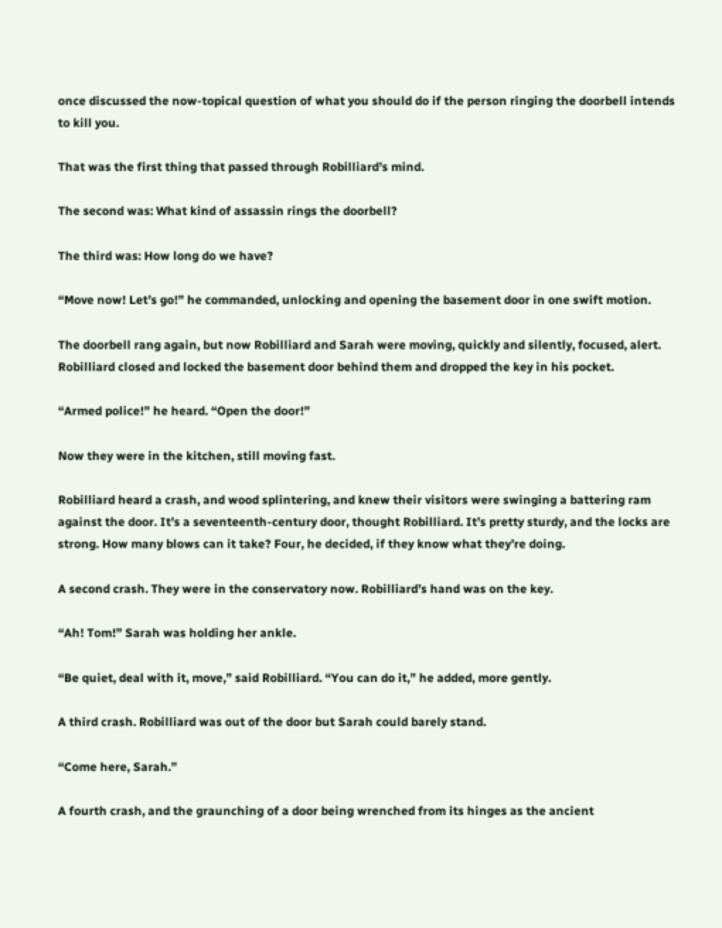once discussed the now-topical question of what you should do if the person ringing the doorbell intends to kill you.

That was the first thing that passed through Robilliard’s mind.

The second was: What kind of assassin rings the doorbell?

The third was: How long do we have?

“Move now! Let’s go!” he commanded, unlocking and opening the basement door in one swift motion.

The doorbell rang again, but now Robilliard and Sarah were moving, quickly and silently, focused, alert. Robilliard closed and locked the basement door behind them and dropped the key in his pocket.

“Armed police!” he heard. “Open the door!”

Now they were in the kitchen, still moving fast.

Robilliard heard a crash, and wood splintering, and knew their visitors were swinging a battering ram against the door. It’s a seventeenth-century door, thought Robilliard. It’s pretty sturdy, and the locks are strong. How many blows can it take? Four, he decided, if they know what they’re doing.

A second crash. They were in the conservatory now. Robilliard’s hand was on the key.

“Ah! Tom!” Sarah was holding her ankle.

“Be quiet, deal with it, move,” said Robilliard. “You can do it,” he added, more gently.

A third crash. Robilliard was out of the door but Sarah could barely stand.

“Come here, Sarah.”

A fourth crash, and the graunching of a door being wrenched from its hinges as the ancient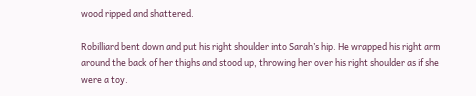wood ripped and shattered.

Robilliard bent down and put his right shoulder into Sarah’s hip. He wrapped his right arm around the back of her thighs and stood up, throwing her over his right shoulder as if she were a toy.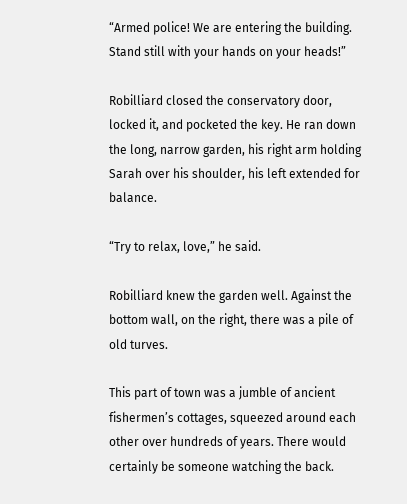“Armed police! We are entering the building. Stand still with your hands on your heads!”

Robilliard closed the conservatory door, locked it, and pocketed the key. He ran down the long, narrow garden, his right arm holding Sarah over his shoulder, his left extended for balance.

“Try to relax, love,” he said.

Robilliard knew the garden well. Against the bottom wall, on the right, there was a pile of old turves.

This part of town was a jumble of ancient fishermen’s cottages, squeezed around each other over hundreds of years. There would certainly be someone watching the back.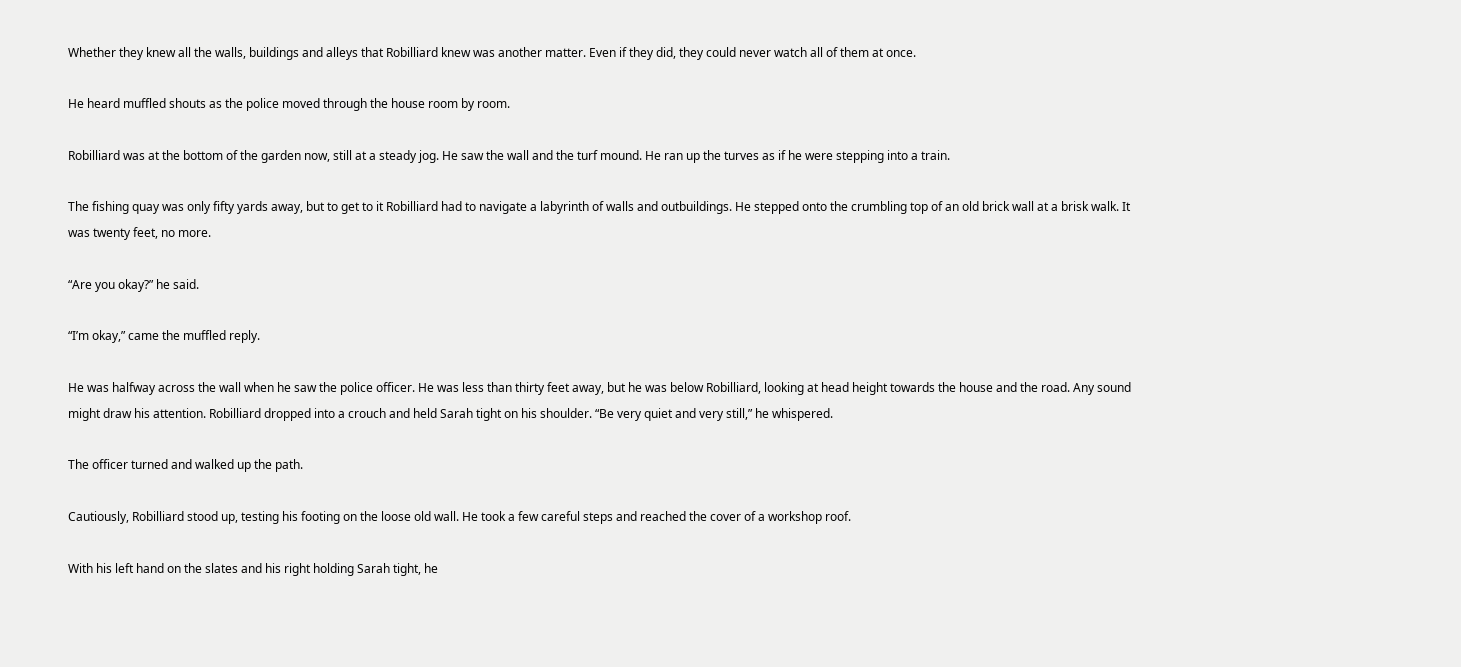Whether they knew all the walls, buildings and alleys that Robilliard knew was another matter. Even if they did, they could never watch all of them at once.

He heard muffled shouts as the police moved through the house room by room.

Robilliard was at the bottom of the garden now, still at a steady jog. He saw the wall and the turf mound. He ran up the turves as if he were stepping into a train.

The fishing quay was only fifty yards away, but to get to it Robilliard had to navigate a labyrinth of walls and outbuildings. He stepped onto the crumbling top of an old brick wall at a brisk walk. It was twenty feet, no more.

“Are you okay?” he said.

“I’m okay,” came the muffled reply.

He was halfway across the wall when he saw the police officer. He was less than thirty feet away, but he was below Robilliard, looking at head height towards the house and the road. Any sound might draw his attention. Robilliard dropped into a crouch and held Sarah tight on his shoulder. “Be very quiet and very still,” he whispered.

The officer turned and walked up the path.

Cautiously, Robilliard stood up, testing his footing on the loose old wall. He took a few careful steps and reached the cover of a workshop roof.

With his left hand on the slates and his right holding Sarah tight, he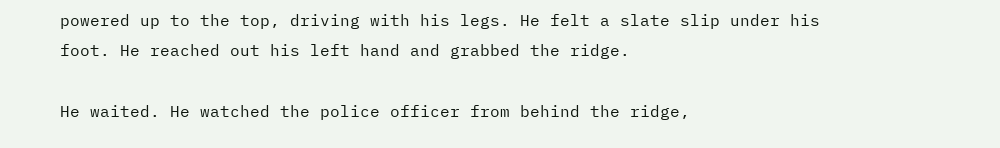powered up to the top, driving with his legs. He felt a slate slip under his foot. He reached out his left hand and grabbed the ridge.

He waited. He watched the police officer from behind the ridge,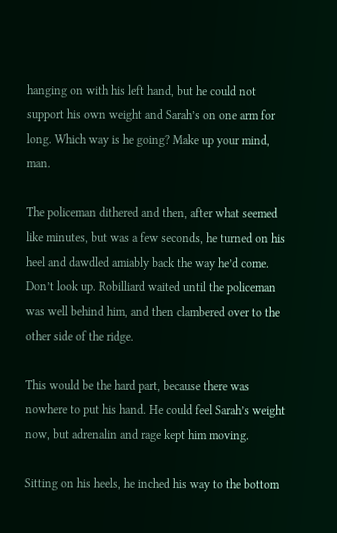hanging on with his left hand, but he could not support his own weight and Sarah’s on one arm for long. Which way is he going? Make up your mind, man.

The policeman dithered and then, after what seemed like minutes, but was a few seconds, he turned on his heel and dawdled amiably back the way he’d come. Don’t look up. Robilliard waited until the policeman was well behind him, and then clambered over to the other side of the ridge.

This would be the hard part, because there was nowhere to put his hand. He could feel Sarah’s weight now, but adrenalin and rage kept him moving.

Sitting on his heels, he inched his way to the bottom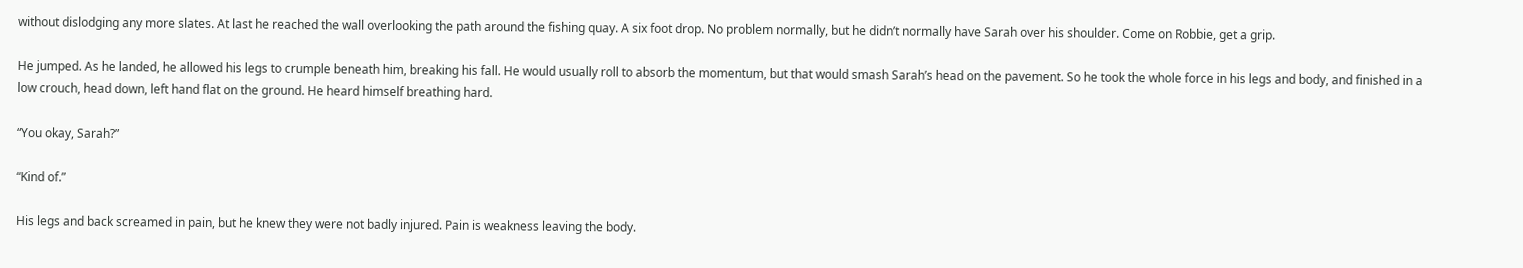without dislodging any more slates. At last he reached the wall overlooking the path around the fishing quay. A six foot drop. No problem normally, but he didn’t normally have Sarah over his shoulder. Come on Robbie, get a grip.

He jumped. As he landed, he allowed his legs to crumple beneath him, breaking his fall. He would usually roll to absorb the momentum, but that would smash Sarah’s head on the pavement. So he took the whole force in his legs and body, and finished in a low crouch, head down, left hand flat on the ground. He heard himself breathing hard.

“You okay, Sarah?”

“Kind of.”

His legs and back screamed in pain, but he knew they were not badly injured. Pain is weakness leaving the body.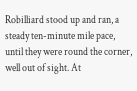Robilliard stood up and ran, a steady ten-minute mile pace, until they were round the corner, well out of sight. At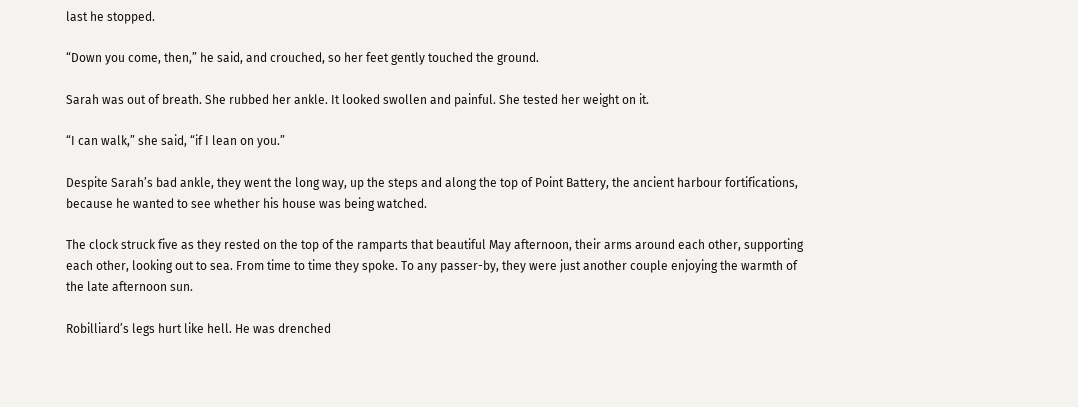last he stopped.

“Down you come, then,” he said, and crouched, so her feet gently touched the ground.

Sarah was out of breath. She rubbed her ankle. It looked swollen and painful. She tested her weight on it.

“I can walk,” she said, “if I lean on you.”

Despite Sarah’s bad ankle, they went the long way, up the steps and along the top of Point Battery, the ancient harbour fortifications, because he wanted to see whether his house was being watched.

The clock struck five as they rested on the top of the ramparts that beautiful May afternoon, their arms around each other, supporting each other, looking out to sea. From time to time they spoke. To any passer-by, they were just another couple enjoying the warmth of the late afternoon sun.

Robilliard’s legs hurt like hell. He was drenched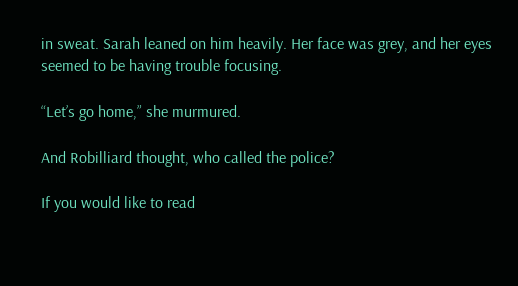in sweat. Sarah leaned on him heavily. Her face was grey, and her eyes seemed to be having trouble focusing.

“Let’s go home,” she murmured.

And Robilliard thought, who called the police?

If you would like to read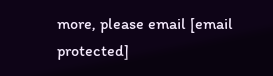more, please email [email protected]